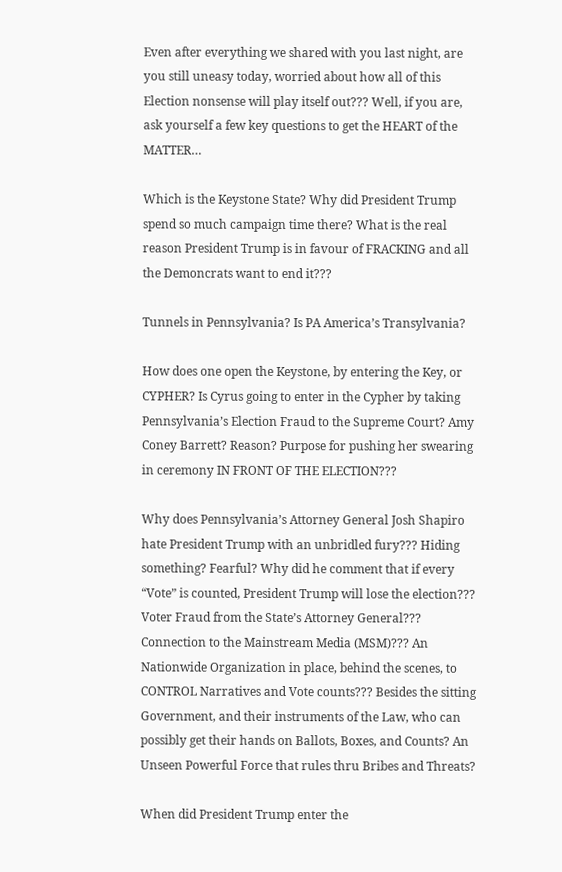Even after everything we shared with you last night, are you still uneasy today, worried about how all of this Election nonsense will play itself out??? Well, if you are, ask yourself a few key questions to get the HEART of the MATTER…

Which is the Keystone State? Why did President Trump spend so much campaign time there? What is the real reason President Trump is in favour of FRACKING and all the Demoncrats want to end it???

Tunnels in Pennsylvania? Is PA America’s Transylvania?

How does one open the Keystone, by entering the Key, or CYPHER? Is Cyrus going to enter in the Cypher by taking Pennsylvania’s Election Fraud to the Supreme Court? Amy Coney Barrett? Reason? Purpose for pushing her swearing in ceremony IN FRONT OF THE ELECTION???

Why does Pennsylvania’s Attorney General Josh Shapiro hate President Trump with an unbridled fury??? Hiding something? Fearful? Why did he comment that if every “Vote” is counted, President Trump will lose the election??? Voter Fraud from the State’s Attorney General??? Connection to the Mainstream Media (MSM)??? An Nationwide Organization in place, behind the scenes, to CONTROL Narratives and Vote counts??? Besides the sitting Government, and their instruments of the Law, who can possibly get their hands on Ballots, Boxes, and Counts? An Unseen Powerful Force that rules thru Bribes and Threats?

When did President Trump enter the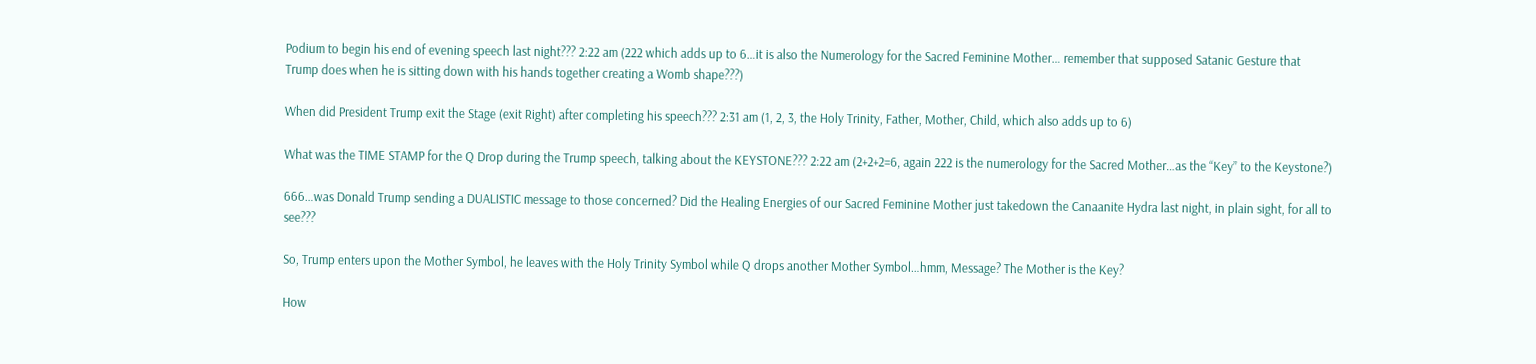Podium to begin his end of evening speech last night??? 2:22 am (222 which adds up to 6…it is also the Numerology for the Sacred Feminine Mother… remember that supposed Satanic Gesture that Trump does when he is sitting down with his hands together creating a Womb shape???)

When did President Trump exit the Stage (exit Right) after completing his speech??? 2:31 am (1, 2, 3, the Holy Trinity, Father, Mother, Child, which also adds up to 6)

What was the TIME STAMP for the Q Drop during the Trump speech, talking about the KEYSTONE??? 2:22 am (2+2+2=6, again 222 is the numerology for the Sacred Mother…as the “Key” to the Keystone?)

666…was Donald Trump sending a DUALISTIC message to those concerned? Did the Healing Energies of our Sacred Feminine Mother just takedown the Canaanite Hydra last night, in plain sight, for all to see???

So, Trump enters upon the Mother Symbol, he leaves with the Holy Trinity Symbol while Q drops another Mother Symbol…hmm, Message? The Mother is the Key?

How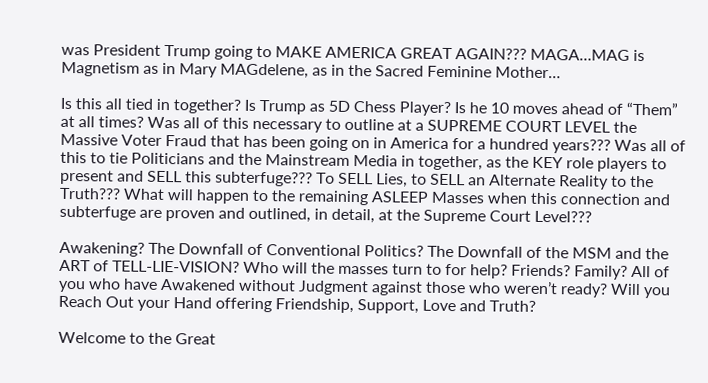was President Trump going to MAKE AMERICA GREAT AGAIN??? MAGA…MAG is Magnetism as in Mary MAGdelene, as in the Sacred Feminine Mother…

Is this all tied in together? Is Trump as 5D Chess Player? Is he 10 moves ahead of “Them” at all times? Was all of this necessary to outline at a SUPREME COURT LEVEL the Massive Voter Fraud that has been going on in America for a hundred years??? Was all of this to tie Politicians and the Mainstream Media in together, as the KEY role players to present and SELL this subterfuge??? To SELL Lies, to SELL an Alternate Reality to the Truth??? What will happen to the remaining ASLEEP Masses when this connection and subterfuge are proven and outlined, in detail, at the Supreme Court Level???

Awakening? The Downfall of Conventional Politics? The Downfall of the MSM and the ART of TELL-LIE-VISION? Who will the masses turn to for help? Friends? Family? All of you who have Awakened without Judgment against those who weren’t ready? Will you Reach Out your Hand offering Friendship, Support, Love and Truth?

Welcome to the Great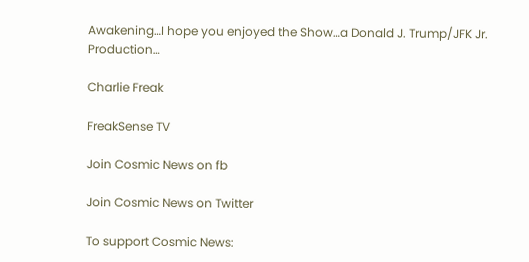Awakening…I hope you enjoyed the Show…a Donald J. Trump/JFK Jr. Production…

Charlie Freak

FreakSense TV

Join Cosmic News on fb

Join Cosmic News on Twitter

To support Cosmic News: